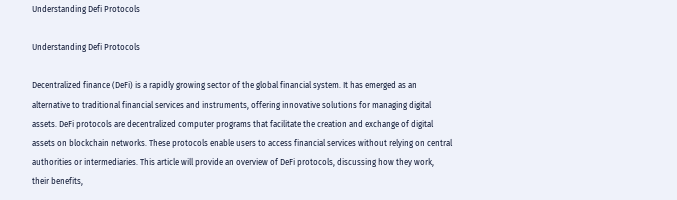Understanding Defi Protocols

Understanding Defi Protocols

Decentralized finance (DeFi) is a rapidly growing sector of the global financial system. It has emerged as an alternative to traditional financial services and instruments, offering innovative solutions for managing digital assets. DeFi protocols are decentralized computer programs that facilitate the creation and exchange of digital assets on blockchain networks. These protocols enable users to access financial services without relying on central authorities or intermediaries. This article will provide an overview of DeFi protocols, discussing how they work, their benefits,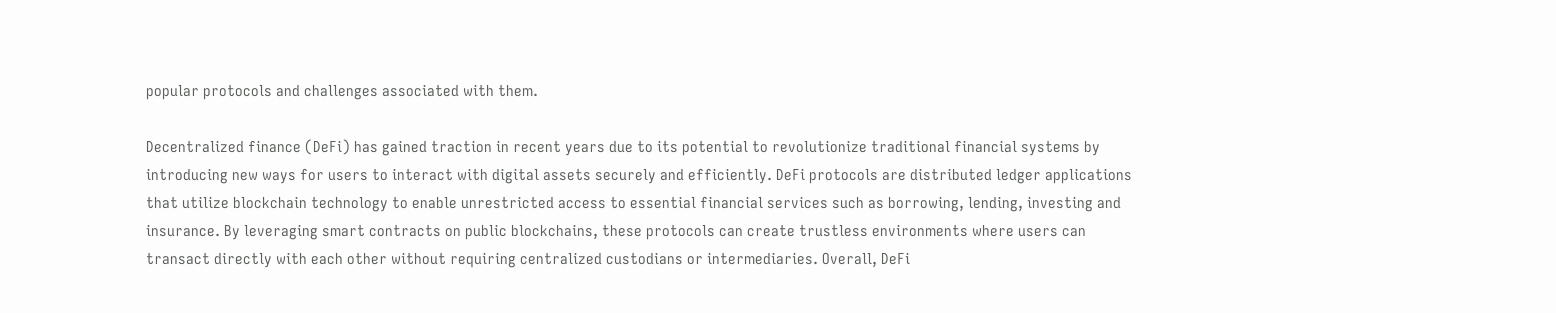popular protocols and challenges associated with them.

Decentralized finance (DeFi) has gained traction in recent years due to its potential to revolutionize traditional financial systems by introducing new ways for users to interact with digital assets securely and efficiently. DeFi protocols are distributed ledger applications that utilize blockchain technology to enable unrestricted access to essential financial services such as borrowing, lending, investing and insurance. By leveraging smart contracts on public blockchains, these protocols can create trustless environments where users can transact directly with each other without requiring centralized custodians or intermediaries. Overall, DeFi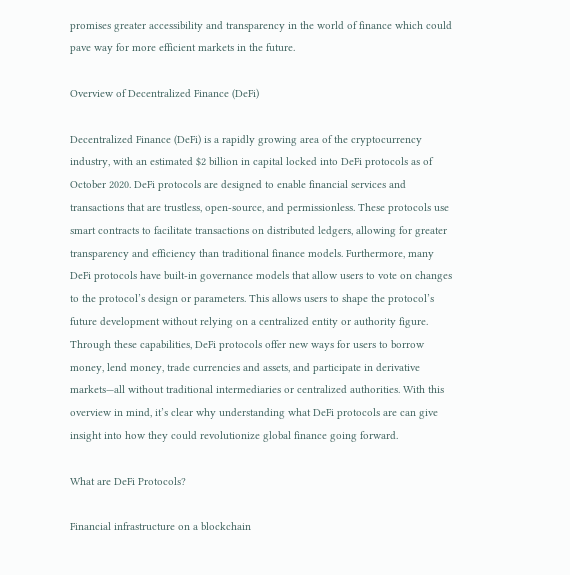promises greater accessibility and transparency in the world of finance which could pave way for more efficient markets in the future.

Overview of Decentralized Finance (DeFi)

Decentralized Finance (DeFi) is a rapidly growing area of the cryptocurrency industry, with an estimated $2 billion in capital locked into DeFi protocols as of October 2020. DeFi protocols are designed to enable financial services and transactions that are trustless, open-source, and permissionless. These protocols use smart contracts to facilitate transactions on distributed ledgers, allowing for greater transparency and efficiency than traditional finance models. Furthermore, many DeFi protocols have built-in governance models that allow users to vote on changes to the protocol’s design or parameters. This allows users to shape the protocol’s future development without relying on a centralized entity or authority figure. Through these capabilities, DeFi protocols offer new ways for users to borrow money, lend money, trade currencies and assets, and participate in derivative markets—all without traditional intermediaries or centralized authorities. With this overview in mind, it’s clear why understanding what DeFi protocols are can give insight into how they could revolutionize global finance going forward.

What are DeFi Protocols?

Financial infrastructure on a blockchain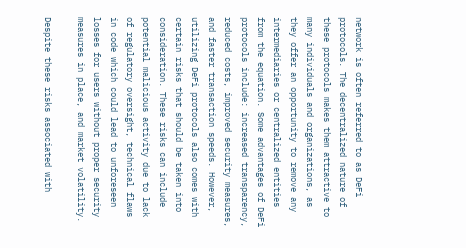network is often referred to as DeFi protocols. The decentralized nature of these protocols makes them attractive to many individuals and organizations, as they offer an opportunity to remove any intermediaries or centralized entities from the equation. Some advantages of DeFi protocols include: increased transparency, reduced costs, improved security measures, and faster transaction speeds. However, utilizing DeFi protocols also comes with certain risks that should be taken into consideration. These risks can include potential malicious activity due to lack of regulatory oversight, technical flaws in code which could lead to unforeseen losses for users without proper security measures in place, and market volatility.

Despite these risks associated with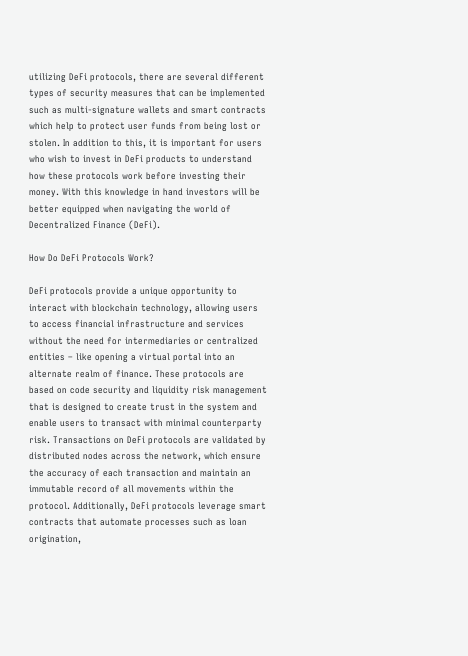utilizing DeFi protocols, there are several different types of security measures that can be implemented such as multi-signature wallets and smart contracts which help to protect user funds from being lost or stolen. In addition to this, it is important for users who wish to invest in DeFi products to understand how these protocols work before investing their money. With this knowledge in hand investors will be better equipped when navigating the world of Decentralized Finance (DeFi).

How Do DeFi Protocols Work?

DeFi protocols provide a unique opportunity to interact with blockchain technology, allowing users to access financial infrastructure and services without the need for intermediaries or centralized entities – like opening a virtual portal into an alternate realm of finance. These protocols are based on code security and liquidity risk management that is designed to create trust in the system and enable users to transact with minimal counterparty risk. Transactions on DeFi protocols are validated by distributed nodes across the network, which ensure the accuracy of each transaction and maintain an immutable record of all movements within the protocol. Additionally, DeFi protocols leverage smart contracts that automate processes such as loan origination,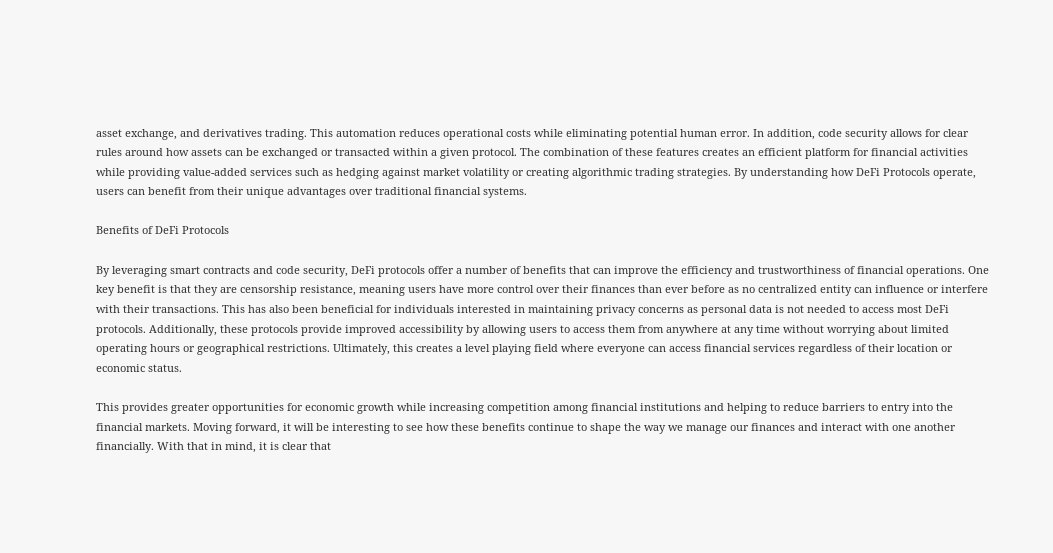asset exchange, and derivatives trading. This automation reduces operational costs while eliminating potential human error. In addition, code security allows for clear rules around how assets can be exchanged or transacted within a given protocol. The combination of these features creates an efficient platform for financial activities while providing value-added services such as hedging against market volatility or creating algorithmic trading strategies. By understanding how DeFi Protocols operate, users can benefit from their unique advantages over traditional financial systems.

Benefits of DeFi Protocols

By leveraging smart contracts and code security, DeFi protocols offer a number of benefits that can improve the efficiency and trustworthiness of financial operations. One key benefit is that they are censorship resistance, meaning users have more control over their finances than ever before as no centralized entity can influence or interfere with their transactions. This has also been beneficial for individuals interested in maintaining privacy concerns as personal data is not needed to access most DeFi protocols. Additionally, these protocols provide improved accessibility by allowing users to access them from anywhere at any time without worrying about limited operating hours or geographical restrictions. Ultimately, this creates a level playing field where everyone can access financial services regardless of their location or economic status.

This provides greater opportunities for economic growth while increasing competition among financial institutions and helping to reduce barriers to entry into the financial markets. Moving forward, it will be interesting to see how these benefits continue to shape the way we manage our finances and interact with one another financially. With that in mind, it is clear that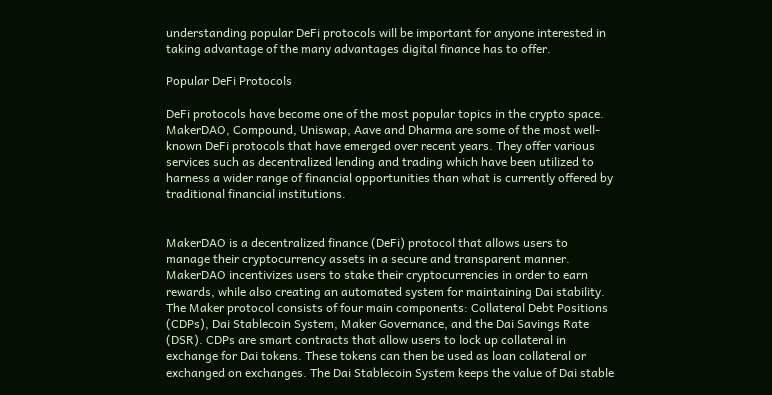understanding popular DeFi protocols will be important for anyone interested in taking advantage of the many advantages digital finance has to offer.

Popular DeFi Protocols

DeFi protocols have become one of the most popular topics in the crypto space. MakerDAO, Compound, Uniswap, Aave and Dharma are some of the most well-known DeFi protocols that have emerged over recent years. They offer various services such as decentralized lending and trading which have been utilized to harness a wider range of financial opportunities than what is currently offered by traditional financial institutions.


MakerDAO is a decentralized finance (DeFi) protocol that allows users to manage their cryptocurrency assets in a secure and transparent manner. MakerDAO incentivizes users to stake their cryptocurrencies in order to earn rewards, while also creating an automated system for maintaining Dai stability. The Maker protocol consists of four main components: Collateral Debt Positions (CDPs), Dai Stablecoin System, Maker Governance, and the Dai Savings Rate (DSR). CDPs are smart contracts that allow users to lock up collateral in exchange for Dai tokens. These tokens can then be used as loan collateral or exchanged on exchanges. The Dai Stablecoin System keeps the value of Dai stable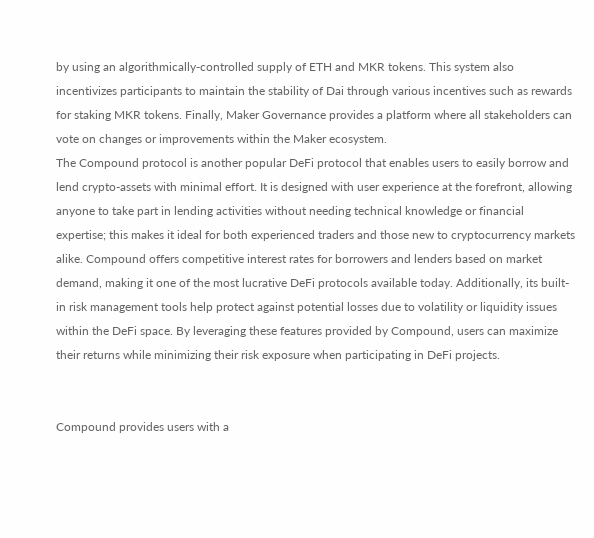by using an algorithmically-controlled supply of ETH and MKR tokens. This system also incentivizes participants to maintain the stability of Dai through various incentives such as rewards for staking MKR tokens. Finally, Maker Governance provides a platform where all stakeholders can vote on changes or improvements within the Maker ecosystem.
The Compound protocol is another popular DeFi protocol that enables users to easily borrow and lend crypto-assets with minimal effort. It is designed with user experience at the forefront, allowing anyone to take part in lending activities without needing technical knowledge or financial expertise; this makes it ideal for both experienced traders and those new to cryptocurrency markets alike. Compound offers competitive interest rates for borrowers and lenders based on market demand, making it one of the most lucrative DeFi protocols available today. Additionally, its built-in risk management tools help protect against potential losses due to volatility or liquidity issues within the DeFi space. By leveraging these features provided by Compound, users can maximize their returns while minimizing their risk exposure when participating in DeFi projects.


Compound provides users with a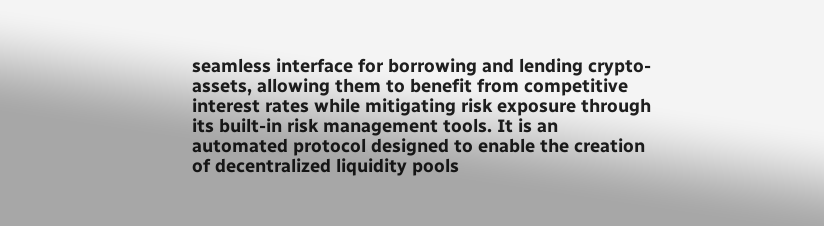seamless interface for borrowing and lending crypto-assets, allowing them to benefit from competitive interest rates while mitigating risk exposure through its built-in risk management tools. It is an automated protocol designed to enable the creation of decentralized liquidity pools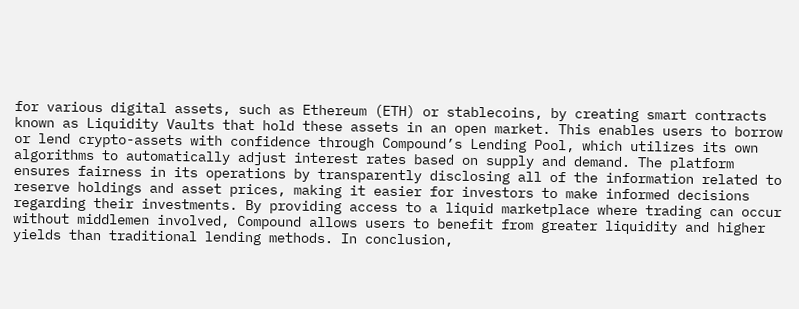for various digital assets, such as Ethereum (ETH) or stablecoins, by creating smart contracts known as Liquidity Vaults that hold these assets in an open market. This enables users to borrow or lend crypto-assets with confidence through Compound’s Lending Pool, which utilizes its own algorithms to automatically adjust interest rates based on supply and demand. The platform ensures fairness in its operations by transparently disclosing all of the information related to reserve holdings and asset prices, making it easier for investors to make informed decisions regarding their investments. By providing access to a liquid marketplace where trading can occur without middlemen involved, Compound allows users to benefit from greater liquidity and higher yields than traditional lending methods. In conclusion,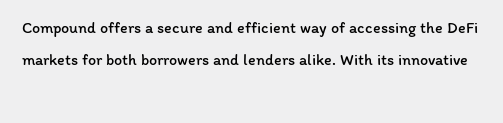Compound offers a secure and efficient way of accessing the DeFi markets for both borrowers and lenders alike. With its innovative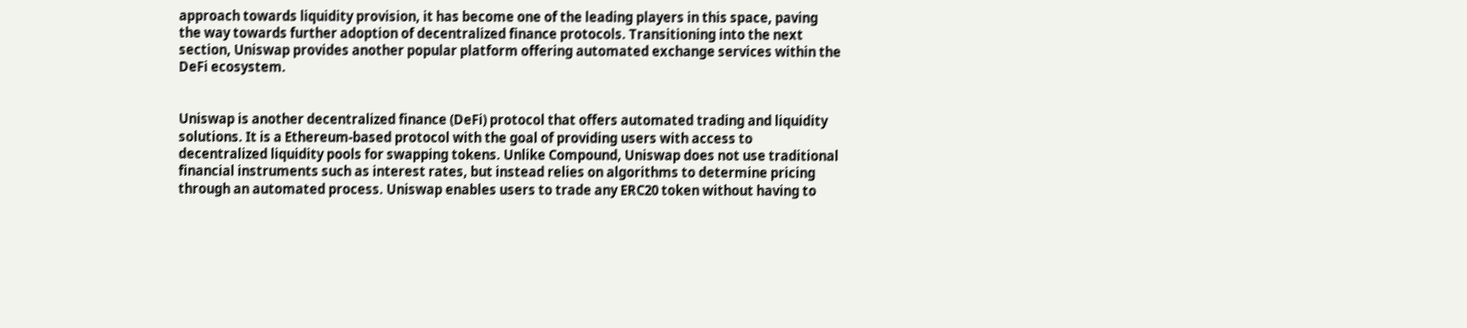approach towards liquidity provision, it has become one of the leading players in this space, paving the way towards further adoption of decentralized finance protocols. Transitioning into the next section, Uniswap provides another popular platform offering automated exchange services within the DeFi ecosystem.


Uniswap is another decentralized finance (DeFi) protocol that offers automated trading and liquidity solutions. It is a Ethereum-based protocol with the goal of providing users with access to decentralized liquidity pools for swapping tokens. Unlike Compound, Uniswap does not use traditional financial instruments such as interest rates, but instead relies on algorithms to determine pricing through an automated process. Uniswap enables users to trade any ERC20 token without having to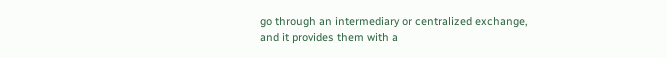go through an intermediary or centralized exchange, and it provides them with a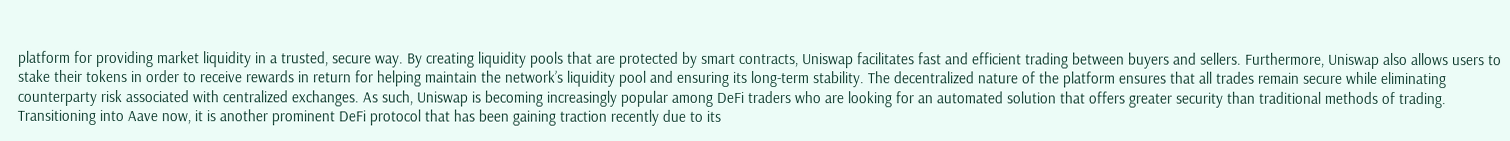platform for providing market liquidity in a trusted, secure way. By creating liquidity pools that are protected by smart contracts, Uniswap facilitates fast and efficient trading between buyers and sellers. Furthermore, Uniswap also allows users to stake their tokens in order to receive rewards in return for helping maintain the network’s liquidity pool and ensuring its long-term stability. The decentralized nature of the platform ensures that all trades remain secure while eliminating counterparty risk associated with centralized exchanges. As such, Uniswap is becoming increasingly popular among DeFi traders who are looking for an automated solution that offers greater security than traditional methods of trading. Transitioning into Aave now, it is another prominent DeFi protocol that has been gaining traction recently due to its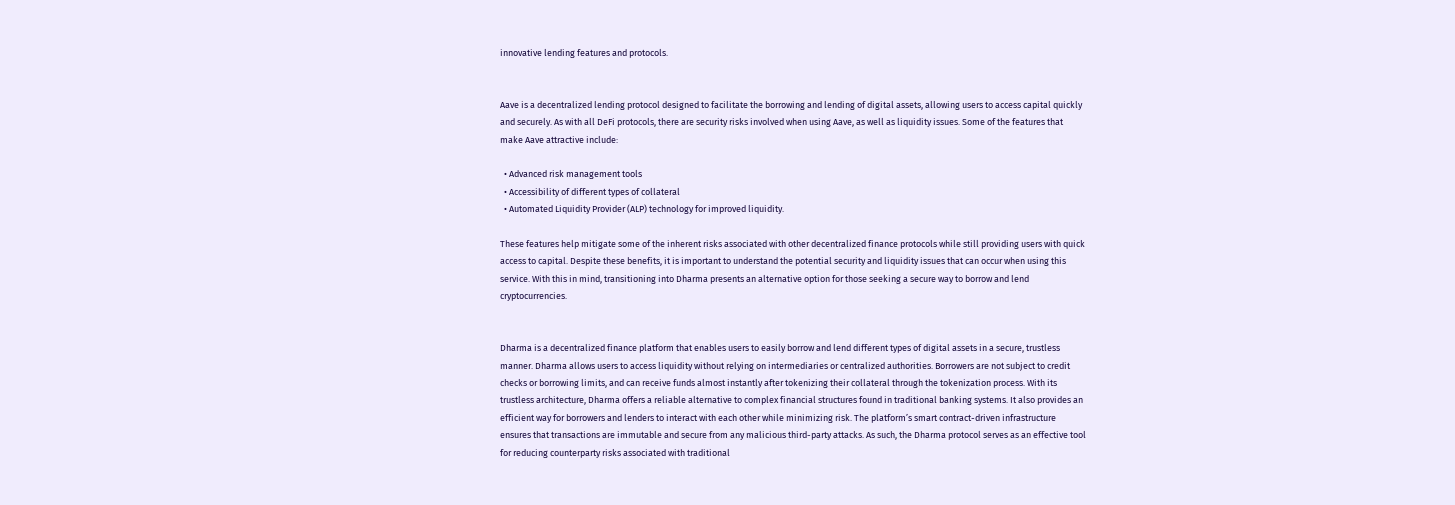innovative lending features and protocols.


Aave is a decentralized lending protocol designed to facilitate the borrowing and lending of digital assets, allowing users to access capital quickly and securely. As with all DeFi protocols, there are security risks involved when using Aave, as well as liquidity issues. Some of the features that make Aave attractive include:

  • Advanced risk management tools
  • Accessibility of different types of collateral
  • Automated Liquidity Provider (ALP) technology for improved liquidity.

These features help mitigate some of the inherent risks associated with other decentralized finance protocols while still providing users with quick access to capital. Despite these benefits, it is important to understand the potential security and liquidity issues that can occur when using this service. With this in mind, transitioning into Dharma presents an alternative option for those seeking a secure way to borrow and lend cryptocurrencies.


Dharma is a decentralized finance platform that enables users to easily borrow and lend different types of digital assets in a secure, trustless manner. Dharma allows users to access liquidity without relying on intermediaries or centralized authorities. Borrowers are not subject to credit checks or borrowing limits, and can receive funds almost instantly after tokenizing their collateral through the tokenization process. With its trustless architecture, Dharma offers a reliable alternative to complex financial structures found in traditional banking systems. It also provides an efficient way for borrowers and lenders to interact with each other while minimizing risk. The platform’s smart contract-driven infrastructure ensures that transactions are immutable and secure from any malicious third-party attacks. As such, the Dharma protocol serves as an effective tool for reducing counterparty risks associated with traditional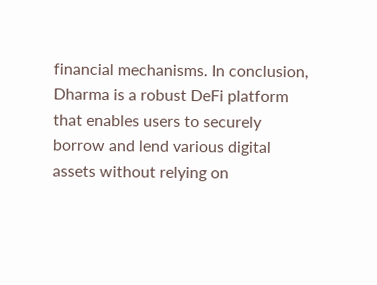financial mechanisms. In conclusion, Dharma is a robust DeFi platform that enables users to securely borrow and lend various digital assets without relying on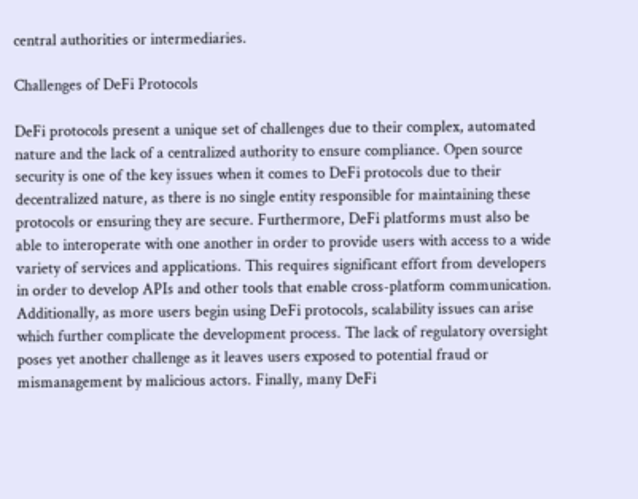central authorities or intermediaries.

Challenges of DeFi Protocols

DeFi protocols present a unique set of challenges due to their complex, automated nature and the lack of a centralized authority to ensure compliance. Open source security is one of the key issues when it comes to DeFi protocols due to their decentralized nature, as there is no single entity responsible for maintaining these protocols or ensuring they are secure. Furthermore, DeFi platforms must also be able to interoperate with one another in order to provide users with access to a wide variety of services and applications. This requires significant effort from developers in order to develop APIs and other tools that enable cross-platform communication. Additionally, as more users begin using DeFi protocols, scalability issues can arise which further complicate the development process. The lack of regulatory oversight poses yet another challenge as it leaves users exposed to potential fraud or mismanagement by malicious actors. Finally, many DeFi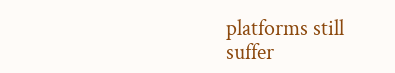platforms still suffer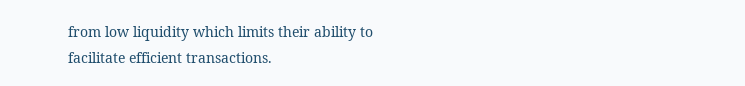from low liquidity which limits their ability to facilitate efficient transactions.